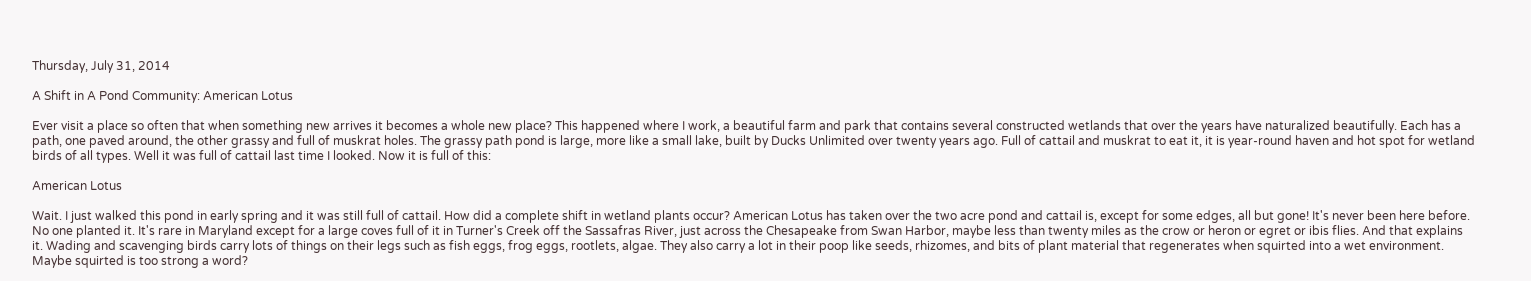Thursday, July 31, 2014

A Shift in A Pond Community: American Lotus

Ever visit a place so often that when something new arrives it becomes a whole new place? This happened where I work, a beautiful farm and park that contains several constructed wetlands that over the years have naturalized beautifully. Each has a path, one paved around, the other grassy and full of muskrat holes. The grassy path pond is large, more like a small lake, built by Ducks Unlimited over twenty years ago. Full of cattail and muskrat to eat it, it is year-round haven and hot spot for wetland birds of all types. Well it was full of cattail last time I looked. Now it is full of this:

American Lotus

Wait. I just walked this pond in early spring and it was still full of cattail. How did a complete shift in wetland plants occur? American Lotus has taken over the two acre pond and cattail is, except for some edges, all but gone! It's never been here before. No one planted it. It's rare in Maryland except for a large coves full of it in Turner's Creek off the Sassafras River, just across the Chesapeake from Swan Harbor, maybe less than twenty miles as the crow or heron or egret or ibis flies. And that explains it. Wading and scavenging birds carry lots of things on their legs such as fish eggs, frog eggs, rootlets, algae. They also carry a lot in their poop like seeds, rhizomes, and bits of plant material that regenerates when squirted into a wet environment. Maybe squirted is too strong a word?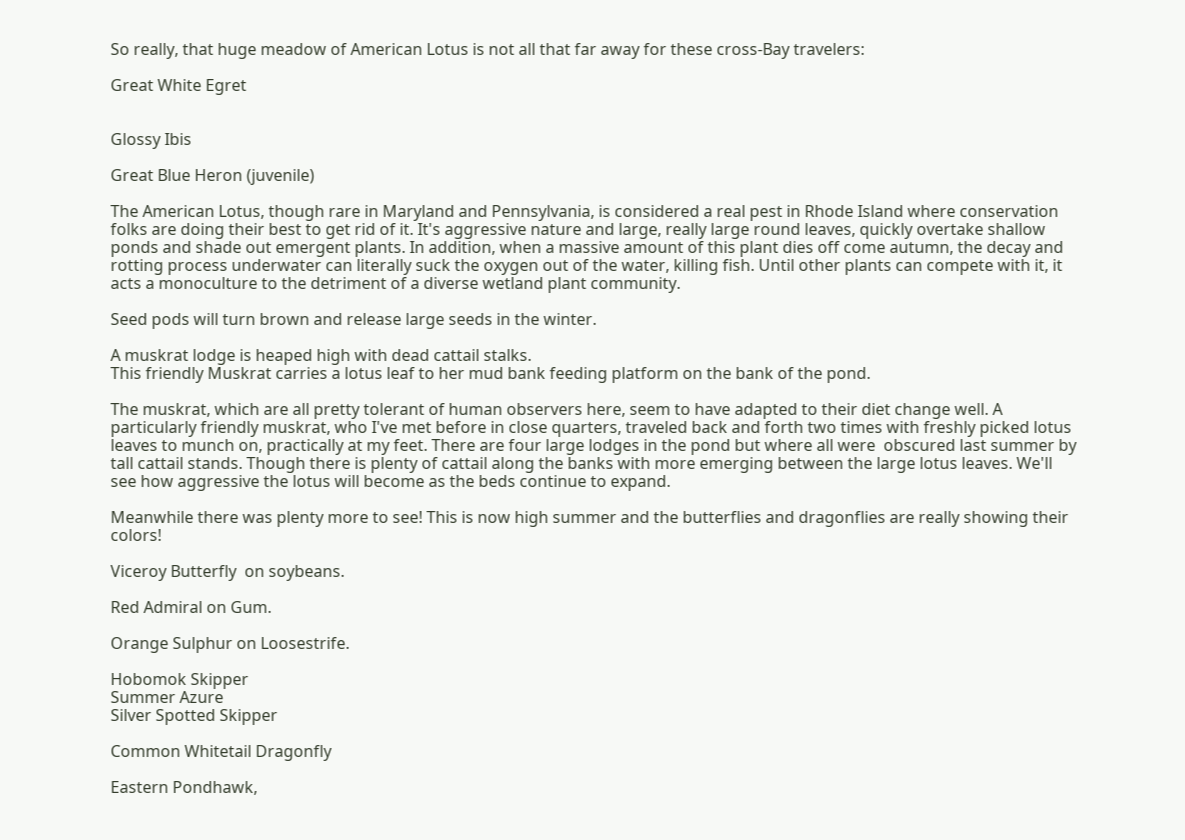So really, that huge meadow of American Lotus is not all that far away for these cross-Bay travelers:

Great White Egret


Glossy Ibis

Great Blue Heron (juvenile)

The American Lotus, though rare in Maryland and Pennsylvania, is considered a real pest in Rhode Island where conservation folks are doing their best to get rid of it. It's aggressive nature and large, really large round leaves, quickly overtake shallow ponds and shade out emergent plants. In addition, when a massive amount of this plant dies off come autumn, the decay and rotting process underwater can literally suck the oxygen out of the water, killing fish. Until other plants can compete with it, it acts a monoculture to the detriment of a diverse wetland plant community.

Seed pods will turn brown and release large seeds in the winter.

A muskrat lodge is heaped high with dead cattail stalks.
This friendly Muskrat carries a lotus leaf to her mud bank feeding platform on the bank of the pond.

The muskrat, which are all pretty tolerant of human observers here, seem to have adapted to their diet change well. A particularly friendly muskrat, who I've met before in close quarters, traveled back and forth two times with freshly picked lotus leaves to munch on, practically at my feet. There are four large lodges in the pond but where all were  obscured last summer by tall cattail stands. Though there is plenty of cattail along the banks with more emerging between the large lotus leaves. We'll see how aggressive the lotus will become as the beds continue to expand.

Meanwhile there was plenty more to see! This is now high summer and the butterflies and dragonflies are really showing their colors!

Viceroy Butterfly  on soybeans.

Red Admiral on Gum.

Orange Sulphur on Loosestrife.

Hobomok Skipper
Summer Azure
Silver Spotted Skipper

Common Whitetail Dragonfly

Eastern Pondhawk,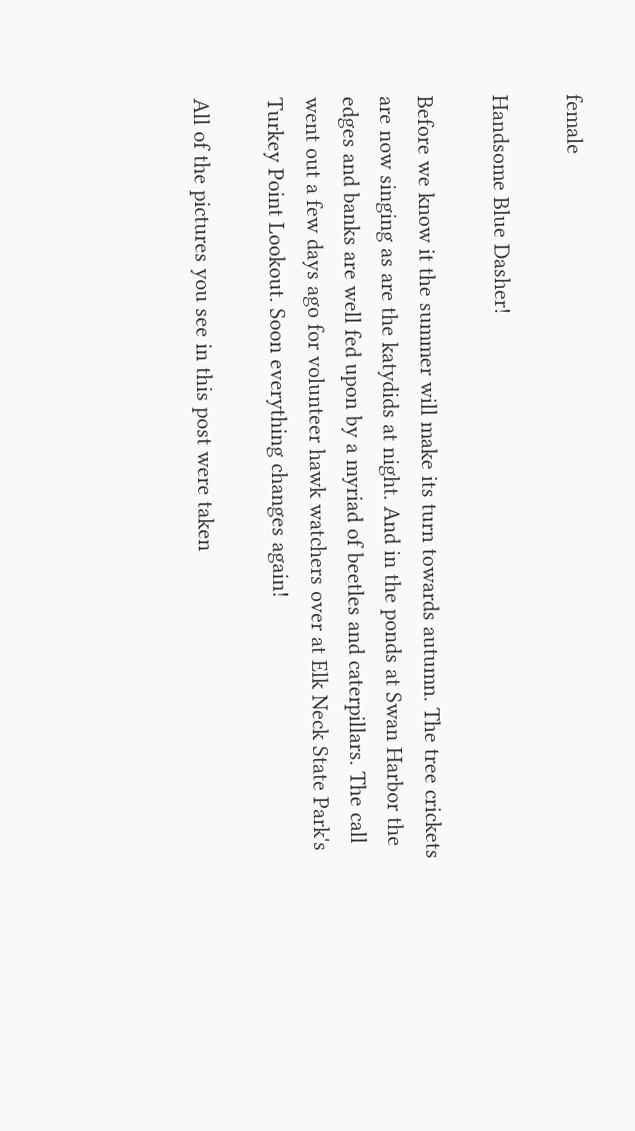female

Handsome Blue Dasher!

Before we know it the summer will make its turn towards autumn. The tree crickets are now singing as are the katydids at night. And in the ponds at Swan Harbor the edges and banks are well fed upon by a myriad of beetles and caterpillars. The call went out a few days ago for volunteer hawk watchers over at Elk Neck State Park's Turkey Point Lookout. Soon everything changes again!

All of the pictures you see in this post were taken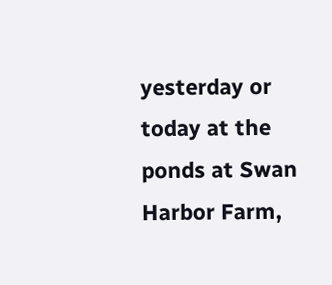yesterday or today at the ponds at Swan Harbor Farm,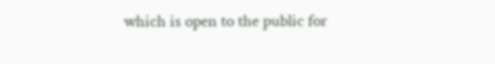which is open to the public for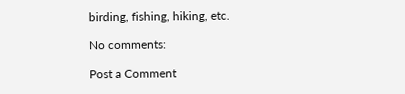birding, fishing, hiking, etc.

No comments:

Post a Comment